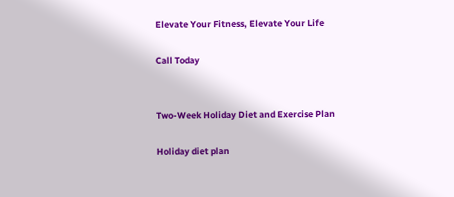Elevate Your Fitness, Elevate Your Life

Call Today


Two-Week Holiday Diet and Exercise Plan

Holiday diet plan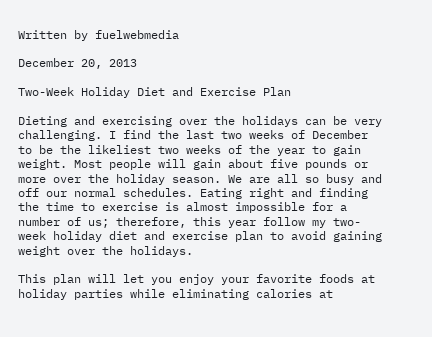Written by fuelwebmedia

December 20, 2013

Two-Week Holiday Diet and Exercise Plan

Dieting and exercising over the holidays can be very challenging. I find the last two weeks of December to be the likeliest two weeks of the year to gain weight. Most people will gain about five pounds or more over the holiday season. We are all so busy and off our normal schedules. Eating right and finding the time to exercise is almost impossible for a number of us; therefore, this year follow my two-week holiday diet and exercise plan to avoid gaining weight over the holidays.

This plan will let you enjoy your favorite foods at holiday parties while eliminating calories at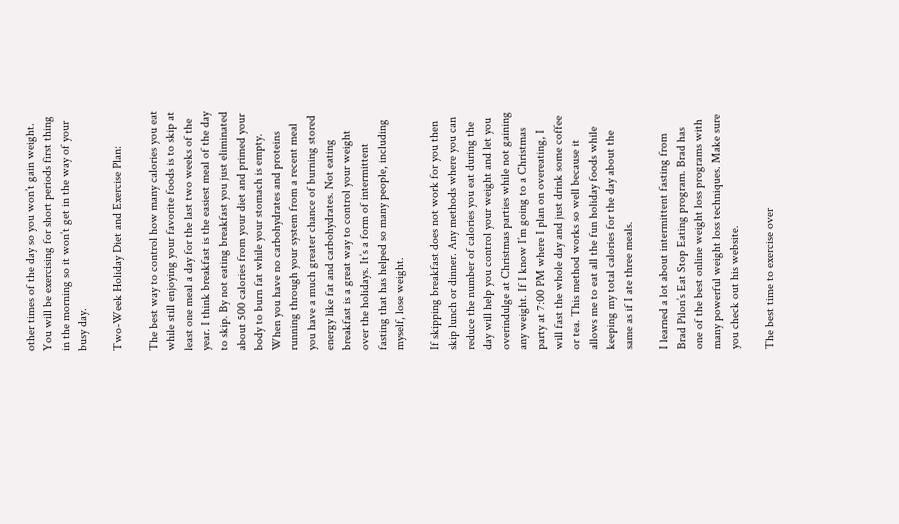other times of the day so you won’t gain weight. You will be exercising for short periods first thing in the morning so it won’t get in the way of your busy day.

Two-Week Holiday Diet and Exercise Plan:

The best way to control how many calories you eat while still enjoying your favorite foods is to skip at least one meal a day for the last two weeks of the year. I think breakfast is the easiest meal of the day to skip. By not eating breakfast you just eliminated about 500 calories from your diet and primed your body to burn fat while your stomach is empty. When you have no carbohydrates and proteins running through your system from a recent meal you have a much greater chance of burning stored energy like fat and carbohydrates. Not eating breakfast is a great way to control your weight over the holidays. It’s a form of intermittent fasting that has helped so many people, including myself, lose weight.

If skipping breakfast does not work for you then skip lunch or dinner. Any methods where you can reduce the number of calories you eat during the day will help you control your weight and let you overindulge at Christmas parties while not gaining any weight. If I know I’m going to a Christmas party at 7:00 PM where I plan on overeating, I will fast the whole day and just drink some coffee or tea. This method works so well because it allows me to eat all the fun holiday foods while keeping my total calories for the day about the same as if I ate three meals.

I learned a lot about intermittent fasting from Brad Pilon’s Eat Stop Eating program. Brad has one of the best online weight loss programs with many powerful weight loss techniques. Make sure you check out his website.

The best time to exercise over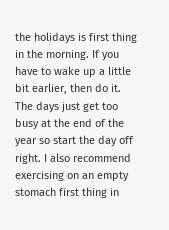the holidays is first thing in the morning. If you have to wake up a little bit earlier, then do it. The days just get too busy at the end of the year so start the day off right. I also recommend exercising on an empty stomach first thing in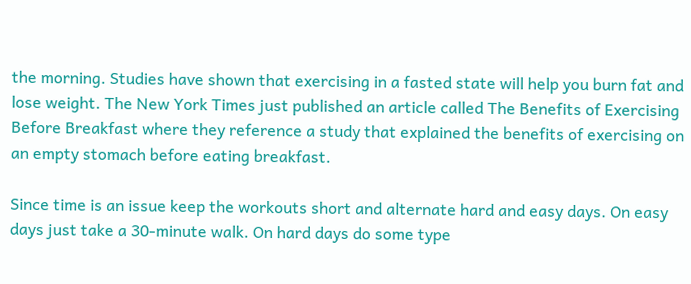the morning. Studies have shown that exercising in a fasted state will help you burn fat and lose weight. The New York Times just published an article called The Benefits of Exercising Before Breakfast where they reference a study that explained the benefits of exercising on an empty stomach before eating breakfast.

Since time is an issue keep the workouts short and alternate hard and easy days. On easy days just take a 30-minute walk. On hard days do some type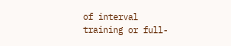of interval training or full-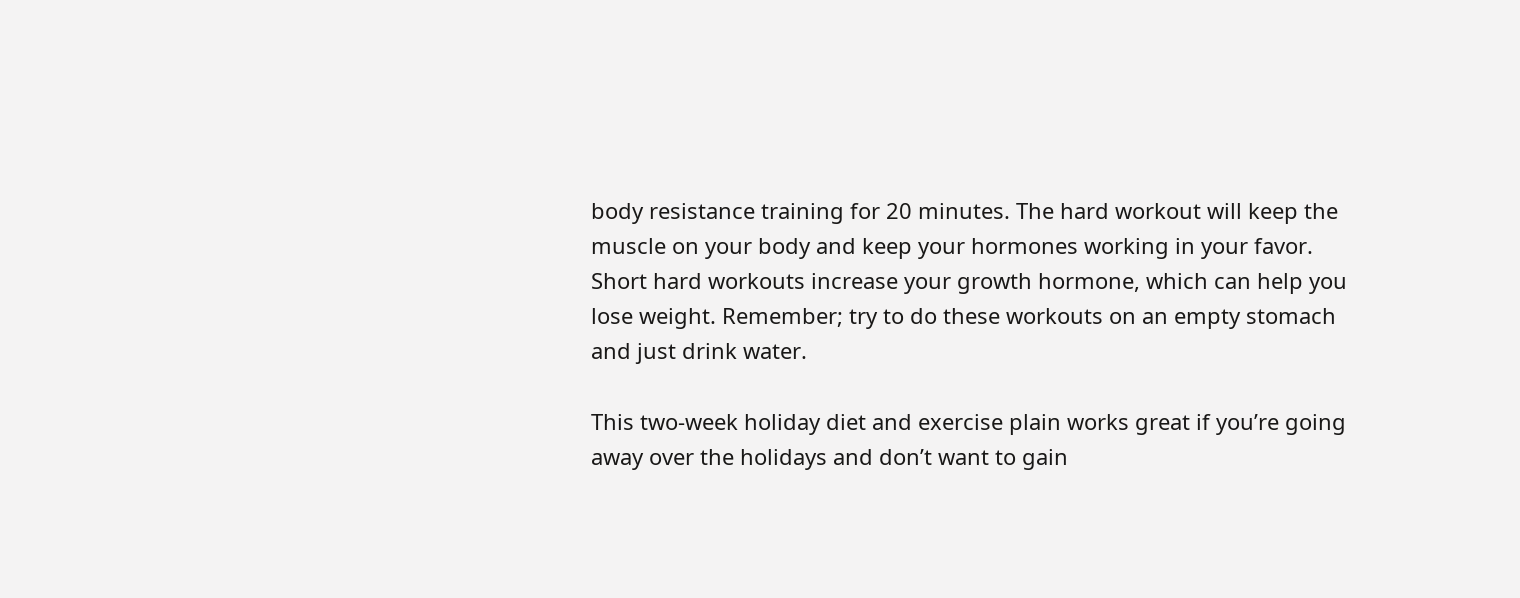body resistance training for 20 minutes. The hard workout will keep the muscle on your body and keep your hormones working in your favor. Short hard workouts increase your growth hormone, which can help you lose weight. Remember; try to do these workouts on an empty stomach and just drink water.

This two-week holiday diet and exercise plain works great if you’re going away over the holidays and don’t want to gain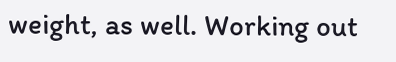weight, as well. Working out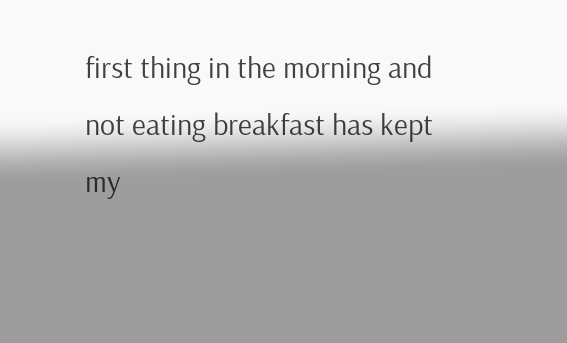first thing in the morning and not eating breakfast has kept my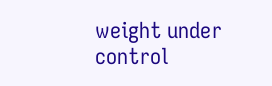weight under control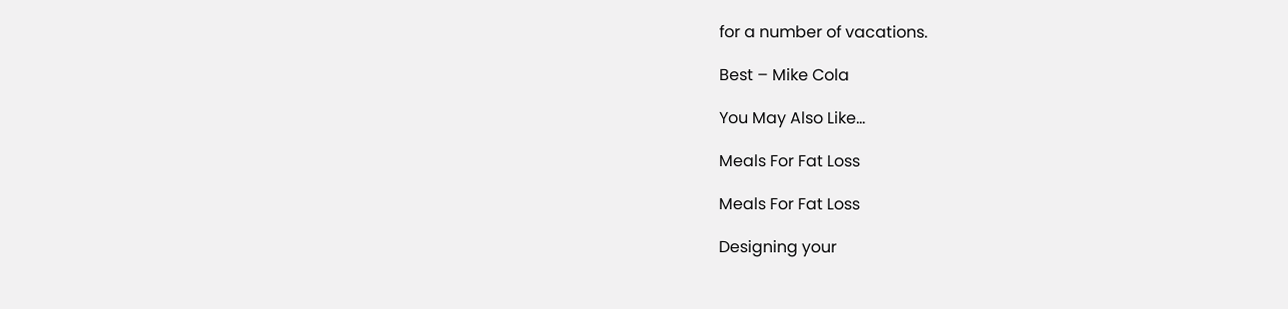for a number of vacations.

Best – Mike Cola

You May Also Like…

Meals For Fat Loss

Meals For Fat Loss

Designing your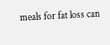meals for fat loss can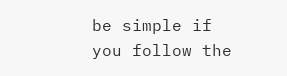be simple if you follow the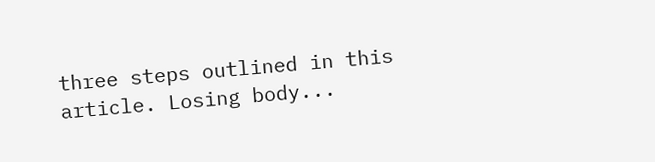three steps outlined in this article. Losing body...